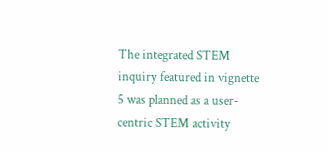The integrated STEM inquiry featured in vignette 5 was planned as a user-centric STEM activity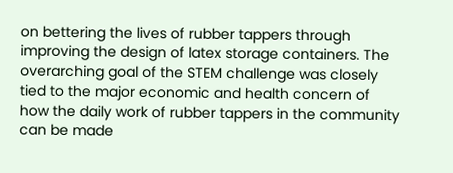on bettering the lives of rubber tappers through improving the design of latex storage containers. The overarching goal of the STEM challenge was closely tied to the major economic and health concern of how the daily work of rubber tappers in the community can be made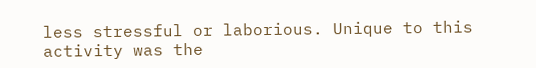less stressful or laborious. Unique to this activity was the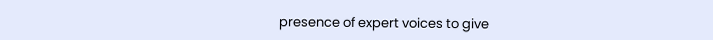presence of expert voices to give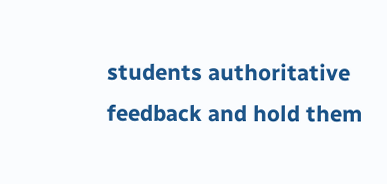students authoritative feedback and hold them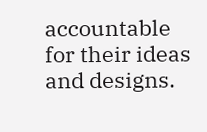accountable for their ideas and designs.